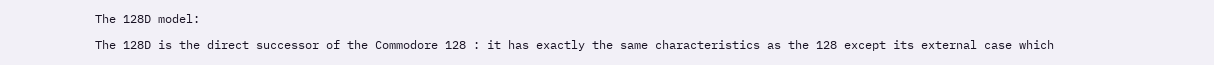The 128D model:

The 128D is the direct successor of the Commodore 128 : it has exactly the same characteristics as the 128 except its external case which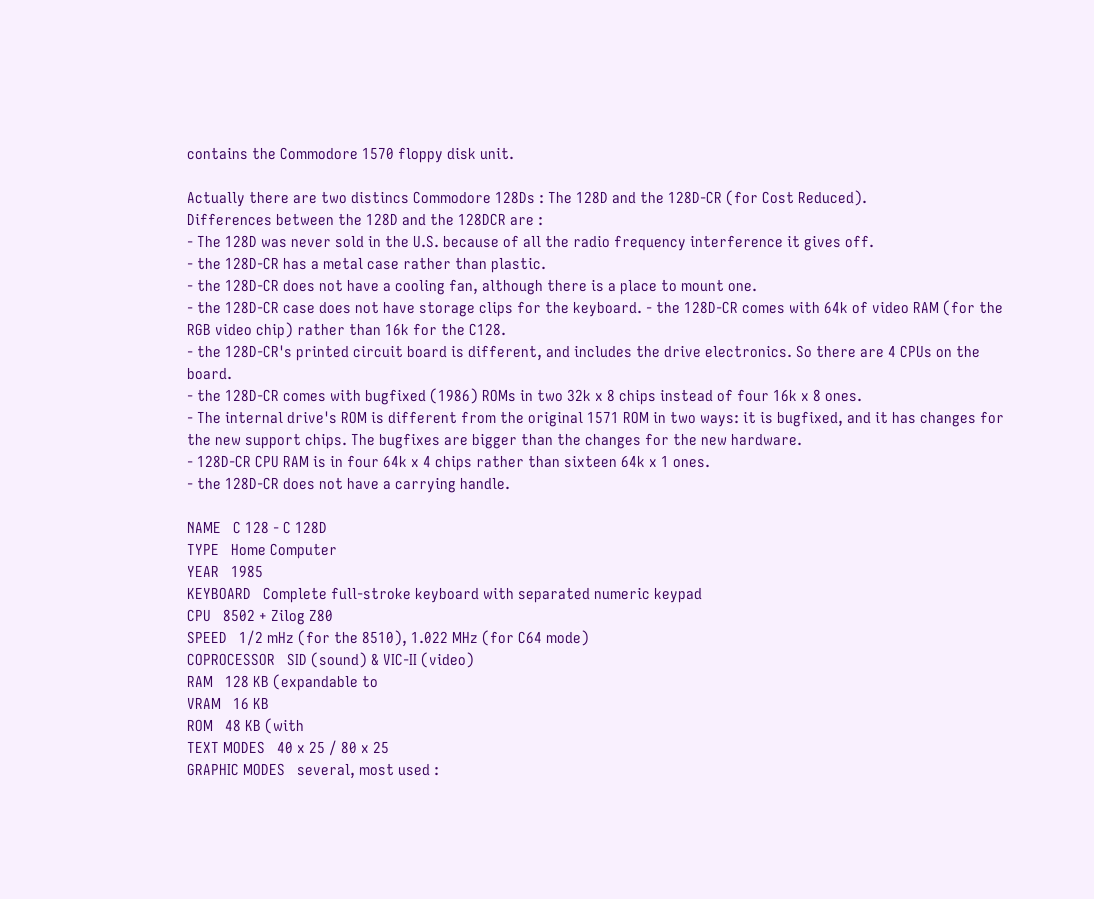contains the Commodore 1570 floppy disk unit.

Actually there are two distincs Commodore 128Ds : The 128D and the 128D-CR (for Cost Reduced).
Differences between the 128D and the 128DCR are :
- The 128D was never sold in the U.S. because of all the radio frequency interference it gives off.
- the 128D-CR has a metal case rather than plastic.
- the 128D-CR does not have a cooling fan, although there is a place to mount one.
- the 128D-CR case does not have storage clips for the keyboard. - the 128D-CR comes with 64k of video RAM (for the RGB video chip) rather than 16k for the C128.
- the 128D-CR's printed circuit board is different, and includes the drive electronics. So there are 4 CPUs on the board.
- the 128D-CR comes with bugfixed (1986) ROMs in two 32k x 8 chips instead of four 16k x 8 ones.
- The internal drive's ROM is different from the original 1571 ROM in two ways: it is bugfixed, and it has changes for the new support chips. The bugfixes are bigger than the changes for the new hardware.
- 128D-CR CPU RAM is in four 64k x 4 chips rather than sixteen 64k x 1 ones.
- the 128D-CR does not have a carrying handle.

NAME   C 128 - C 128D
TYPE   Home Computer
YEAR   1985
KEYBOARD   Complete full-stroke keyboard with separated numeric keypad
CPU   8502 + Zilog Z80
SPEED   1/2 mHz (for the 8510), 1.022 MHz (for C64 mode)
COPROCESSOR   SID (sound) & VIC-II (video)
RAM   128 KB (expandable to
VRAM   16 KB
ROM   48 KB (with
TEXT MODES   40 x 25 / 80 x 25
GRAPHIC MODES   several, most used :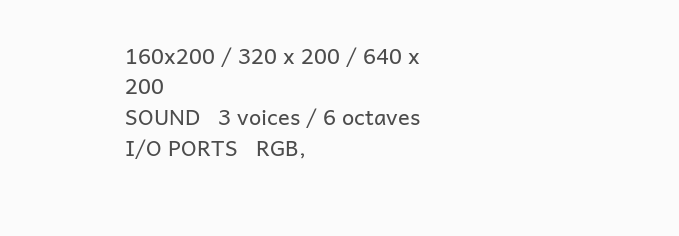160x200 / 320 x 200 / 640 x 200
SOUND   3 voices / 6 octaves
I/O PORTS   RGB,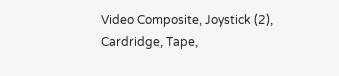Video Composite, Joystick (2), Cardridge, Tape,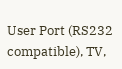User Port (RS232 compatible), TV,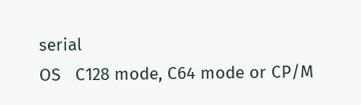serial
OS   C128 mode, C64 mode or CP/M